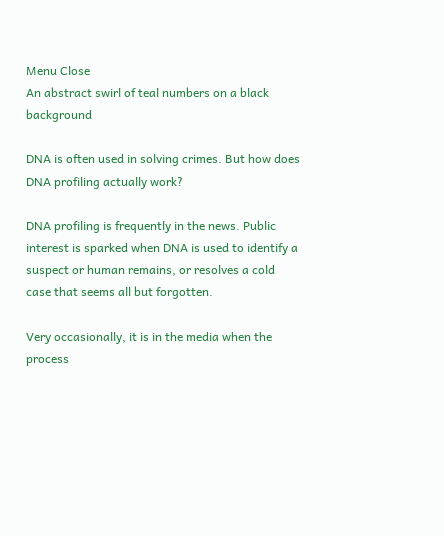Menu Close
An abstract swirl of teal numbers on a black background

DNA is often used in solving crimes. But how does DNA profiling actually work?

DNA profiling is frequently in the news. Public interest is sparked when DNA is used to identify a suspect or human remains, or resolves a cold case that seems all but forgotten.

Very occasionally, it is in the media when the process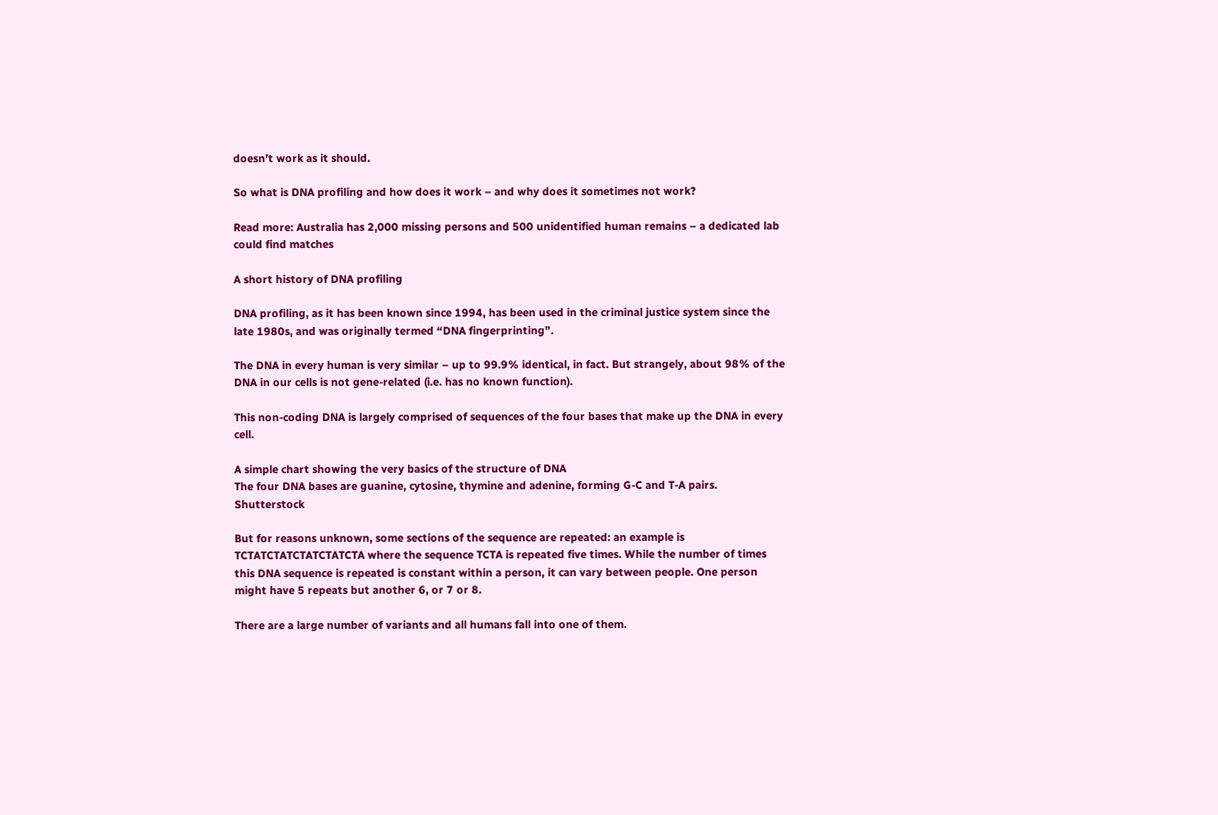doesn’t work as it should.

So what is DNA profiling and how does it work – and why does it sometimes not work?

Read more: Australia has 2,000 missing persons and 500 unidentified human remains – a dedicated lab could find matches

A short history of DNA profiling

DNA profiling, as it has been known since 1994, has been used in the criminal justice system since the late 1980s, and was originally termed “DNA fingerprinting”.

The DNA in every human is very similar – up to 99.9% identical, in fact. But strangely, about 98% of the DNA in our cells is not gene-related (i.e. has no known function).

This non-coding DNA is largely comprised of sequences of the four bases that make up the DNA in every cell.

A simple chart showing the very basics of the structure of DNA
The four DNA bases are guanine, cytosine, thymine and adenine, forming G-C and T-A pairs. Shutterstock

But for reasons unknown, some sections of the sequence are repeated: an example is TCTATCTATCTATCTATCTA where the sequence TCTA is repeated five times. While the number of times this DNA sequence is repeated is constant within a person, it can vary between people. One person might have 5 repeats but another 6, or 7 or 8.

There are a large number of variants and all humans fall into one of them.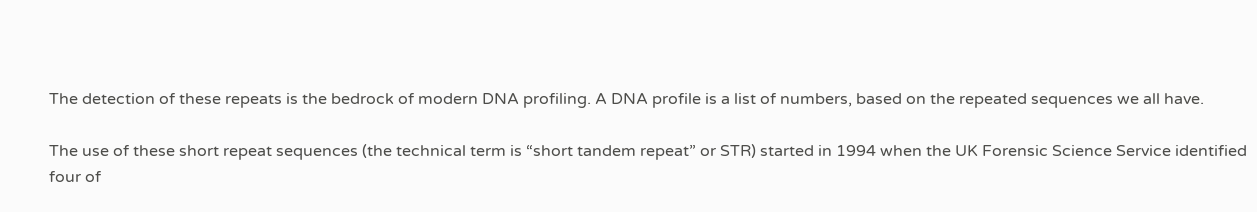The detection of these repeats is the bedrock of modern DNA profiling. A DNA profile is a list of numbers, based on the repeated sequences we all have.

The use of these short repeat sequences (the technical term is “short tandem repeat” or STR) started in 1994 when the UK Forensic Science Service identified four of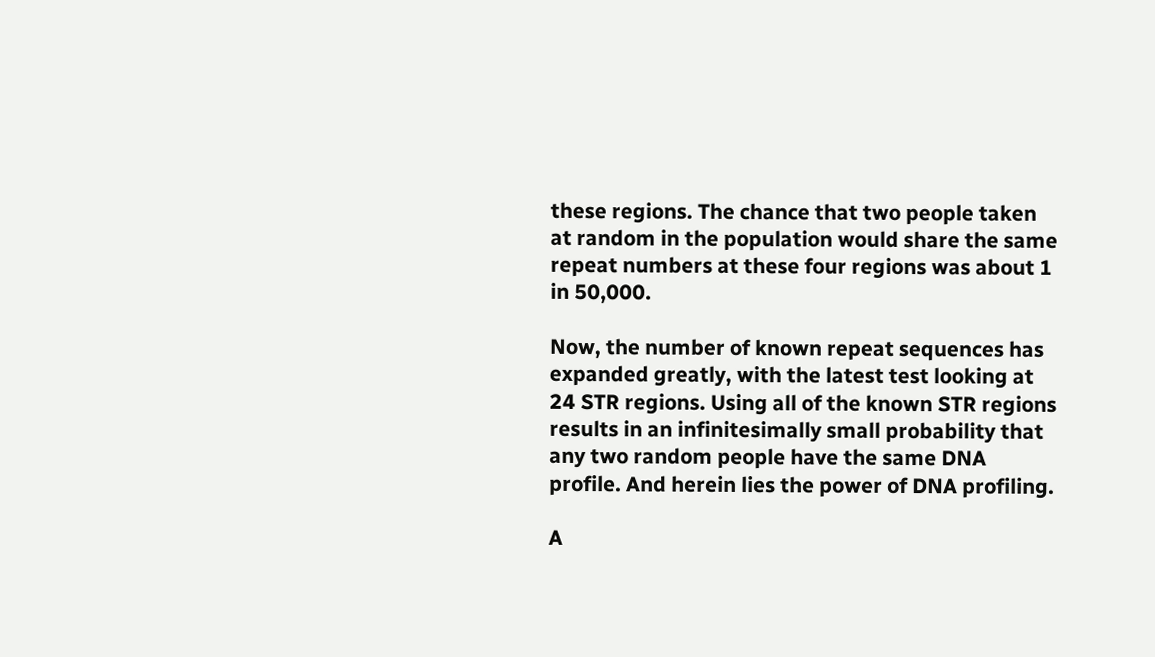these regions. The chance that two people taken at random in the population would share the same repeat numbers at these four regions was about 1 in 50,000.

Now, the number of known repeat sequences has expanded greatly, with the latest test looking at 24 STR regions. Using all of the known STR regions results in an infinitesimally small probability that any two random people have the same DNA profile. And herein lies the power of DNA profiling.

A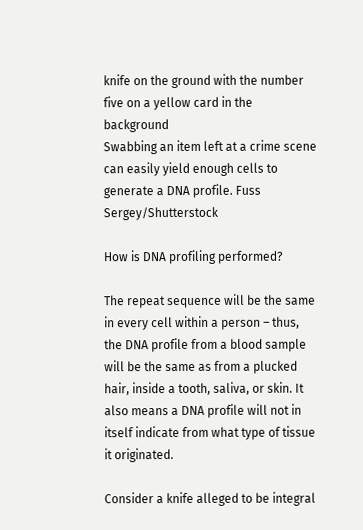knife on the ground with the number five on a yellow card in the background
Swabbing an item left at a crime scene can easily yield enough cells to generate a DNA profile. Fuss Sergey/Shutterstock

How is DNA profiling performed?

The repeat sequence will be the same in every cell within a person – thus, the DNA profile from a blood sample will be the same as from a plucked hair, inside a tooth, saliva, or skin. It also means a DNA profile will not in itself indicate from what type of tissue it originated.

Consider a knife alleged to be integral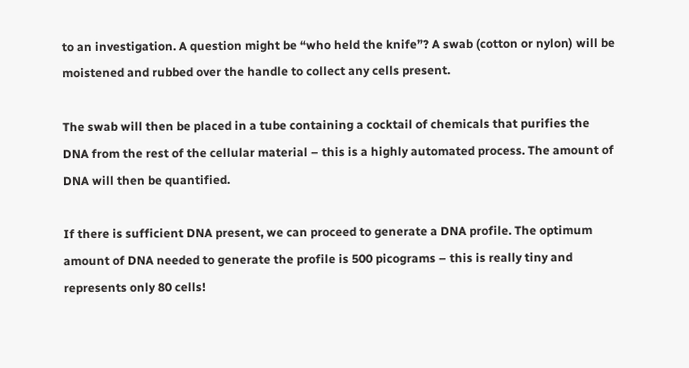to an investigation. A question might be “who held the knife”? A swab (cotton or nylon) will be moistened and rubbed over the handle to collect any cells present.

The swab will then be placed in a tube containing a cocktail of chemicals that purifies the DNA from the rest of the cellular material – this is a highly automated process. The amount of DNA will then be quantified.

If there is sufficient DNA present, we can proceed to generate a DNA profile. The optimum amount of DNA needed to generate the profile is 500 picograms – this is really tiny and represents only 80 cells!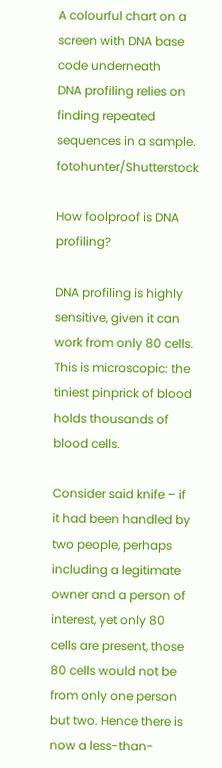A colourful chart on a screen with DNA base code underneath
DNA profiling relies on finding repeated sequences in a sample. fotohunter/Shutterstock

How foolproof is DNA profiling?

DNA profiling is highly sensitive, given it can work from only 80 cells. This is microscopic: the tiniest pinprick of blood holds thousands of blood cells.

Consider said knife – if it had been handled by two people, perhaps including a legitimate owner and a person of interest, yet only 80 cells are present, those 80 cells would not be from only one person but two. Hence there is now a less-than-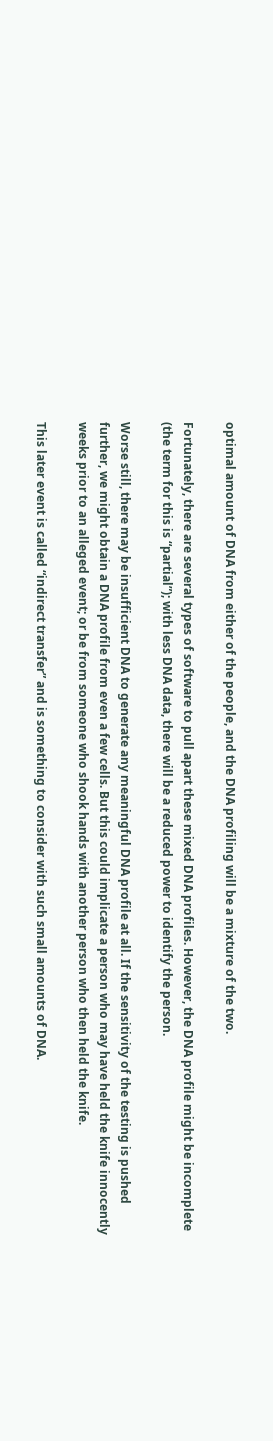optimal amount of DNA from either of the people, and the DNA profiling will be a mixture of the two.

Fortunately, there are several types of software to pull apart these mixed DNA profiles. However, the DNA profile might be incomplete (the term for this is “partial”); with less DNA data, there will be a reduced power to identify the person.

Worse still, there may be insufficient DNA to generate any meaningful DNA profile at all. If the sensitivity of the testing is pushed further, we might obtain a DNA profile from even a few cells. But this could implicate a person who may have held the knife innocently weeks prior to an alleged event; or be from someone who shook hands with another person who then held the knife.

This later event is called “indirect transfer” and is something to consider with such small amounts of DNA.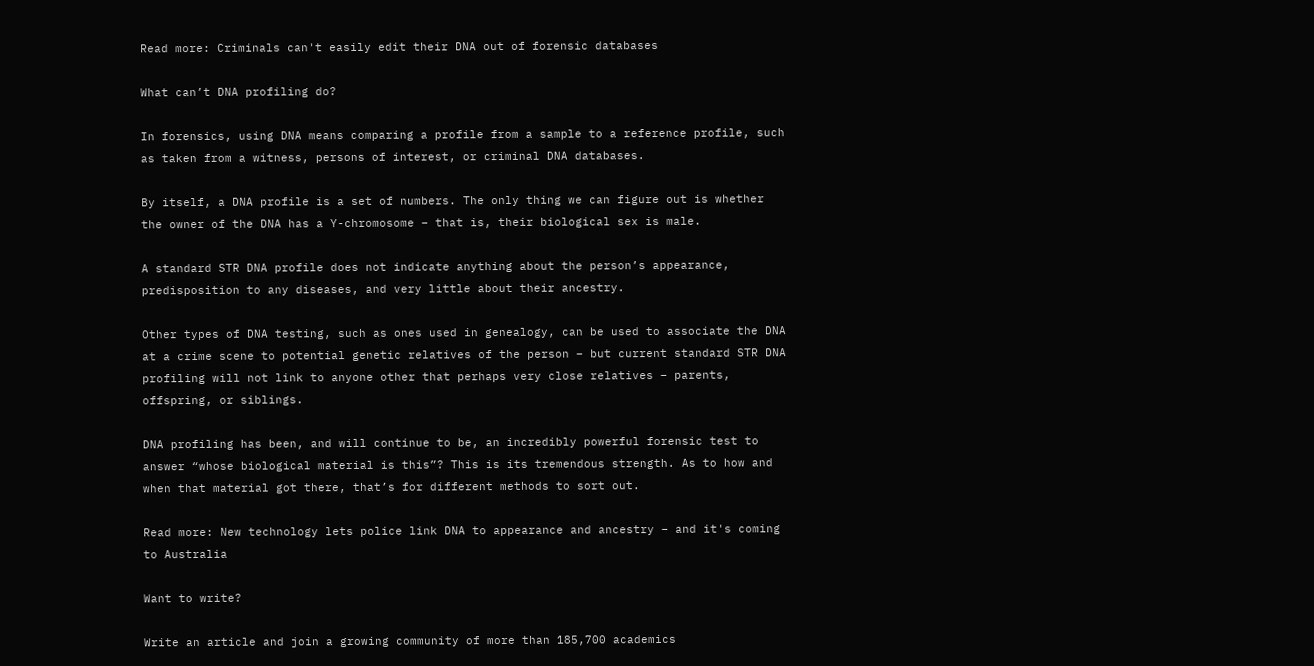Read more: Criminals can't easily edit their DNA out of forensic databases

What can’t DNA profiling do?

In forensics, using DNA means comparing a profile from a sample to a reference profile, such as taken from a witness, persons of interest, or criminal DNA databases.

By itself, a DNA profile is a set of numbers. The only thing we can figure out is whether the owner of the DNA has a Y-chromosome – that is, their biological sex is male.

A standard STR DNA profile does not indicate anything about the person’s appearance, predisposition to any diseases, and very little about their ancestry.

Other types of DNA testing, such as ones used in genealogy, can be used to associate the DNA at a crime scene to potential genetic relatives of the person – but current standard STR DNA profiling will not link to anyone other that perhaps very close relatives – parents, offspring, or siblings.

DNA profiling has been, and will continue to be, an incredibly powerful forensic test to answer “whose biological material is this”? This is its tremendous strength. As to how and when that material got there, that’s for different methods to sort out.

Read more: New technology lets police link DNA to appearance and ancestry – and it's coming to Australia

Want to write?

Write an article and join a growing community of more than 185,700 academics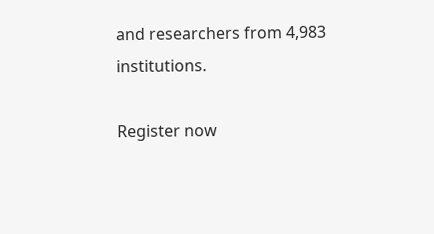and researchers from 4,983 institutions.

Register now